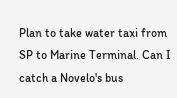Plan to take water taxi from SP to Marine Terminal. Can I catch a Novelo's bus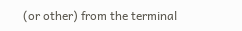(or other) from the terminal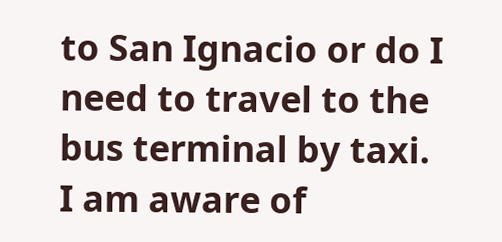to San Ignacio or do I need to travel to the bus terminal by taxi. I am aware of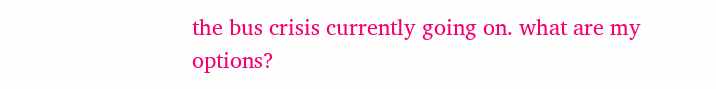the bus crisis currently going on. what are my options?